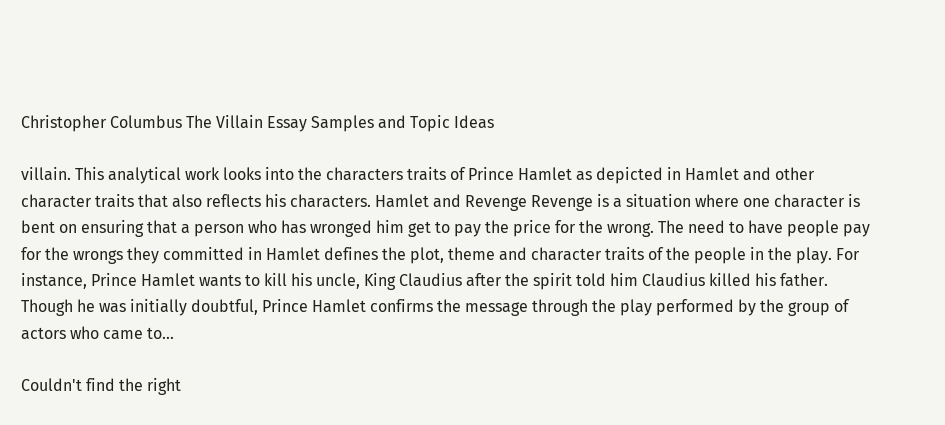Christopher Columbus The Villain Essay Samples and Topic Ideas

villain. This analytical work looks into the characters traits of Prince Hamlet as depicted in Hamlet and other character traits that also reflects his characters. Hamlet and Revenge Revenge is a situation where one character is bent on ensuring that a person who has wronged him get to pay the price for the wrong. The need to have people pay for the wrongs they committed in Hamlet defines the plot, theme and character traits of the people in the play. For instance, Prince Hamlet wants to kill his uncle, King Claudius after the spirit told him Claudius killed his father. Though he was initially doubtful, Prince Hamlet confirms the message through the play performed by the group of actors who came to...

Couldn't find the right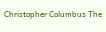Christopher Columbus The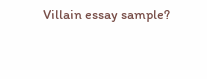Villain essay sample?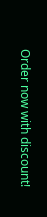Order now with discount!